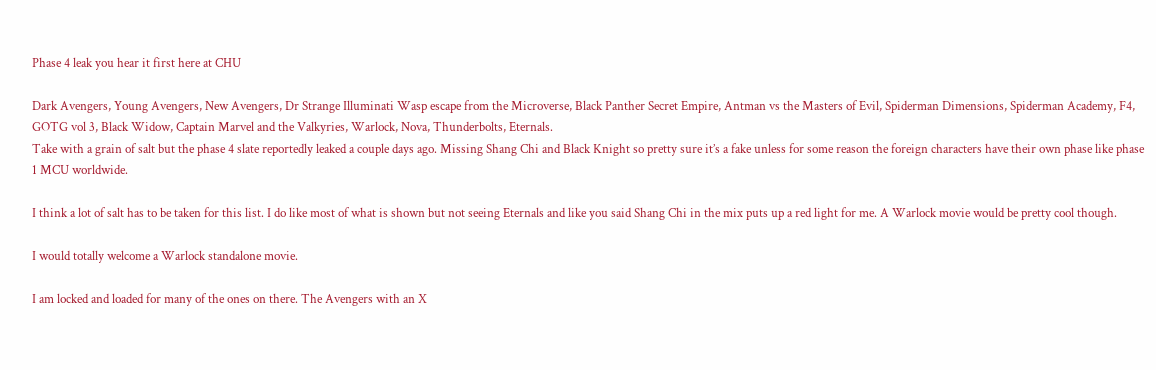Phase 4 leak you hear it first here at CHU

Dark Avengers, Young Avengers, New Avengers, Dr Strange Illuminati Wasp escape from the Microverse, Black Panther Secret Empire, Antman vs the Masters of Evil, Spiderman Dimensions, Spiderman Academy, F4, GOTG vol 3, Black Widow, Captain Marvel and the Valkyries, Warlock, Nova, Thunderbolts, Eternals.
Take with a grain of salt but the phase 4 slate reportedly leaked a couple days ago. Missing Shang Chi and Black Knight so pretty sure it’s a fake unless for some reason the foreign characters have their own phase like phase 1 MCU worldwide.

I think a lot of salt has to be taken for this list. I do like most of what is shown but not seeing Eternals and like you said Shang Chi in the mix puts up a red light for me. A Warlock movie would be pretty cool though.

I would totally welcome a Warlock standalone movie.

I am locked and loaded for many of the ones on there. The Avengers with an X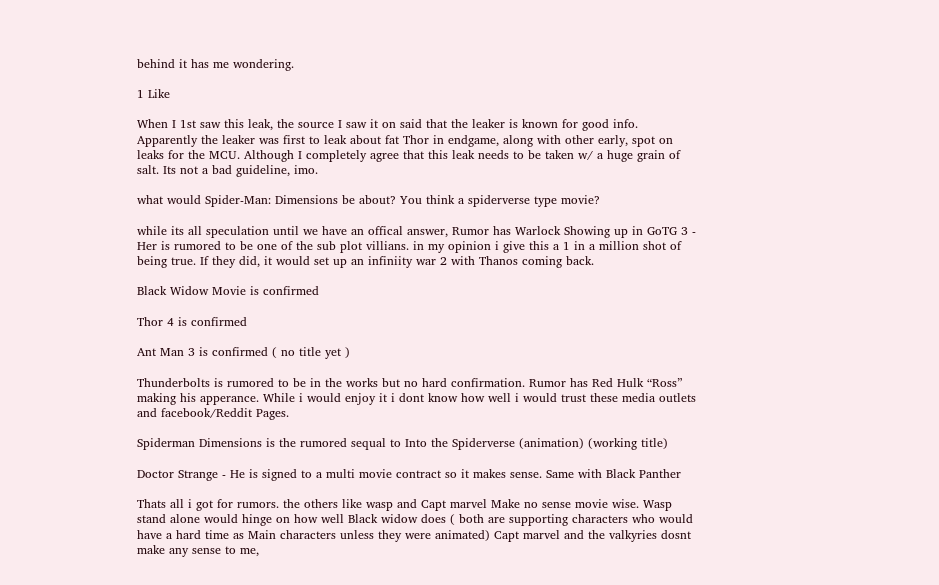behind it has me wondering.

1 Like

When I 1st saw this leak, the source I saw it on said that the leaker is known for good info. Apparently the leaker was first to leak about fat Thor in endgame, along with other early, spot on leaks for the MCU. Although I completely agree that this leak needs to be taken w/ a huge grain of salt. Its not a bad guideline, imo.

what would Spider-Man: Dimensions be about? You think a spiderverse type movie?

while its all speculation until we have an offical answer, Rumor has Warlock Showing up in GoTG 3 - Her is rumored to be one of the sub plot villians. in my opinion i give this a 1 in a million shot of being true. If they did, it would set up an infiniity war 2 with Thanos coming back.

Black Widow Movie is confirmed

Thor 4 is confirmed

Ant Man 3 is confirmed ( no title yet )

Thunderbolts is rumored to be in the works but no hard confirmation. Rumor has Red Hulk “Ross” making his apperance. While i would enjoy it i dont know how well i would trust these media outlets and facebook/Reddit Pages.

Spiderman Dimensions is the rumored sequal to Into the Spiderverse (animation) (working title)

Doctor Strange - He is signed to a multi movie contract so it makes sense. Same with Black Panther

Thats all i got for rumors. the others like wasp and Capt marvel Make no sense movie wise. Wasp stand alone would hinge on how well Black widow does ( both are supporting characters who would have a hard time as Main characters unless they were animated) Capt marvel and the valkyries dosnt make any sense to me,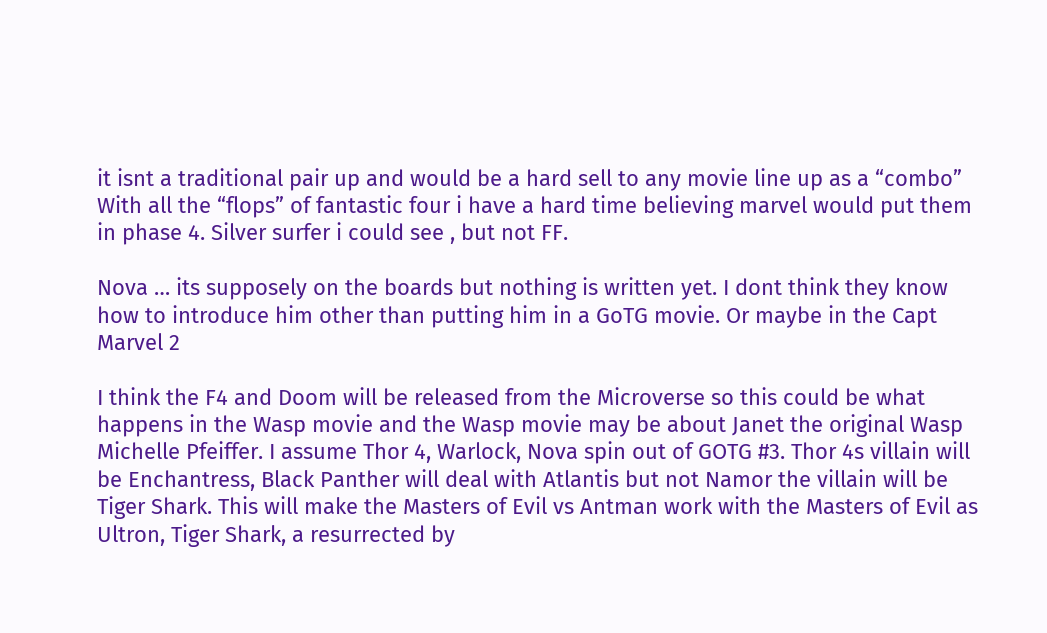it isnt a traditional pair up and would be a hard sell to any movie line up as a “combo”
With all the “flops” of fantastic four i have a hard time believing marvel would put them in phase 4. Silver surfer i could see , but not FF.

Nova … its supposely on the boards but nothing is written yet. I dont think they know how to introduce him other than putting him in a GoTG movie. Or maybe in the Capt Marvel 2

I think the F4 and Doom will be released from the Microverse so this could be what happens in the Wasp movie and the Wasp movie may be about Janet the original Wasp Michelle Pfeiffer. I assume Thor 4, Warlock, Nova spin out of GOTG #3. Thor 4s villain will be Enchantress, Black Panther will deal with Atlantis but not Namor the villain will be Tiger Shark. This will make the Masters of Evil vs Antman work with the Masters of Evil as Ultron, Tiger Shark, a resurrected by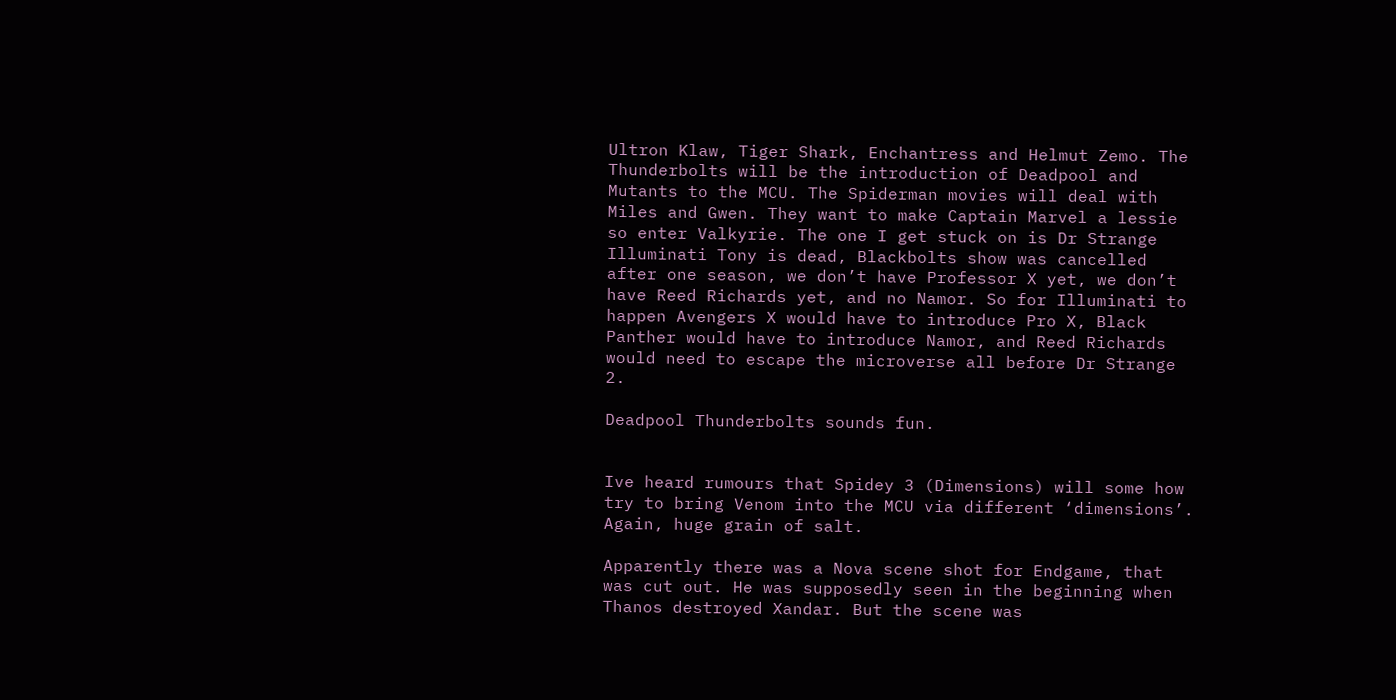Ultron Klaw, Tiger Shark, Enchantress and Helmut Zemo. The Thunderbolts will be the introduction of Deadpool and Mutants to the MCU. The Spiderman movies will deal with Miles and Gwen. They want to make Captain Marvel a lessie so enter Valkyrie. The one I get stuck on is Dr Strange Illuminati Tony is dead, Blackbolts show was cancelled after one season, we don’t have Professor X yet, we don’t have Reed Richards yet, and no Namor. So for Illuminati to happen Avengers X would have to introduce Pro X, Black Panther would have to introduce Namor, and Reed Richards would need to escape the microverse all before Dr Strange 2.

Deadpool Thunderbolts sounds fun.


Ive heard rumours that Spidey 3 (Dimensions) will some how try to bring Venom into the MCU via different ‘dimensions’. Again, huge grain of salt.

Apparently there was a Nova scene shot for Endgame, that was cut out. He was supposedly seen in the beginning when Thanos destroyed Xandar. But the scene was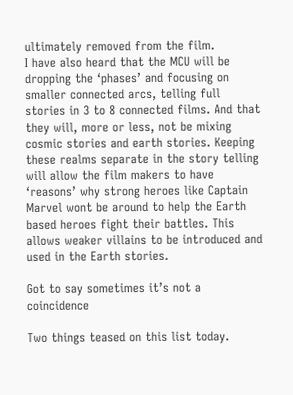ultimately removed from the film.
I have also heard that the MCU will be dropping the ‘phases’ and focusing on smaller connected arcs, telling full stories in 3 to 8 connected films. And that they will, more or less, not be mixing cosmic stories and earth stories. Keeping these realms separate in the story telling will allow the film makers to have ‘reasons’ why strong heroes like Captain Marvel wont be around to help the Earth based heroes fight their battles. This allows weaker villains to be introduced and used in the Earth stories.

Got to say sometimes it’s not a coincidence

Two things teased on this list today.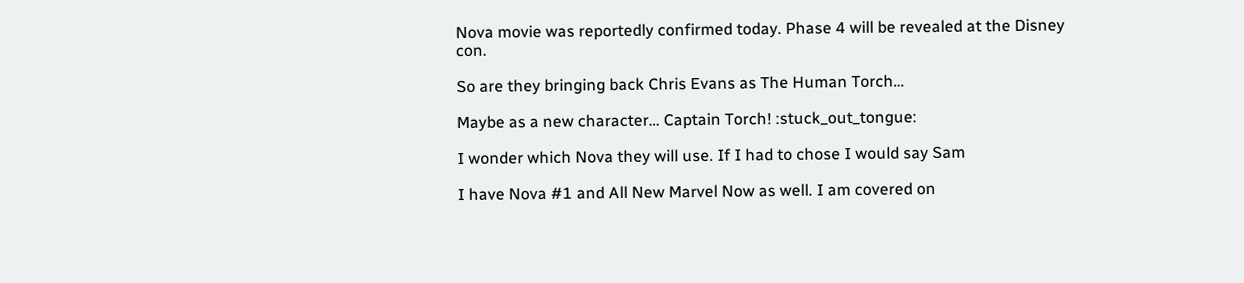Nova movie was reportedly confirmed today. Phase 4 will be revealed at the Disney con.

So are they bringing back Chris Evans as The Human Torch…

Maybe as a new character… Captain Torch! :stuck_out_tongue:

I wonder which Nova they will use. If I had to chose I would say Sam

I have Nova #1 and All New Marvel Now as well. I am covered on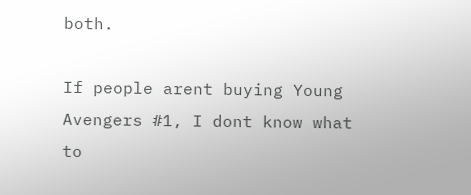both.

If people arent buying Young Avengers #1, I dont know what to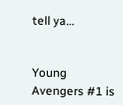tell ya…


Young Avengers #1 is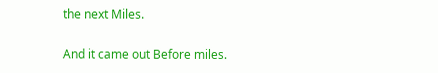the next Miles.

And it came out Before miles.